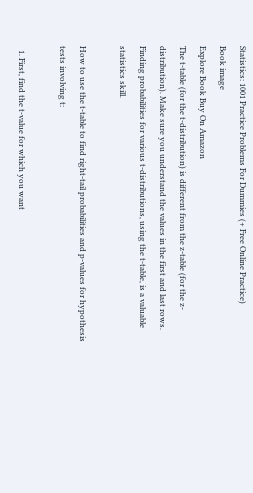Statistics: 1001 Practice Problems For Dummies (+ Free Online Practice)
Book image
Explore Book Buy On Amazon
The t-table (for the t-distribution) is different from the z-table (for the z-distribution). Make sure you understand the values in the first and last rows. Finding probabilities for various t-distributions, using the t-table, is a valuable statistics skill.

How to use the t-table to find right-tail probabilities and p-values for hypothesis tests involving t:

  1. First, find the t-value for which you want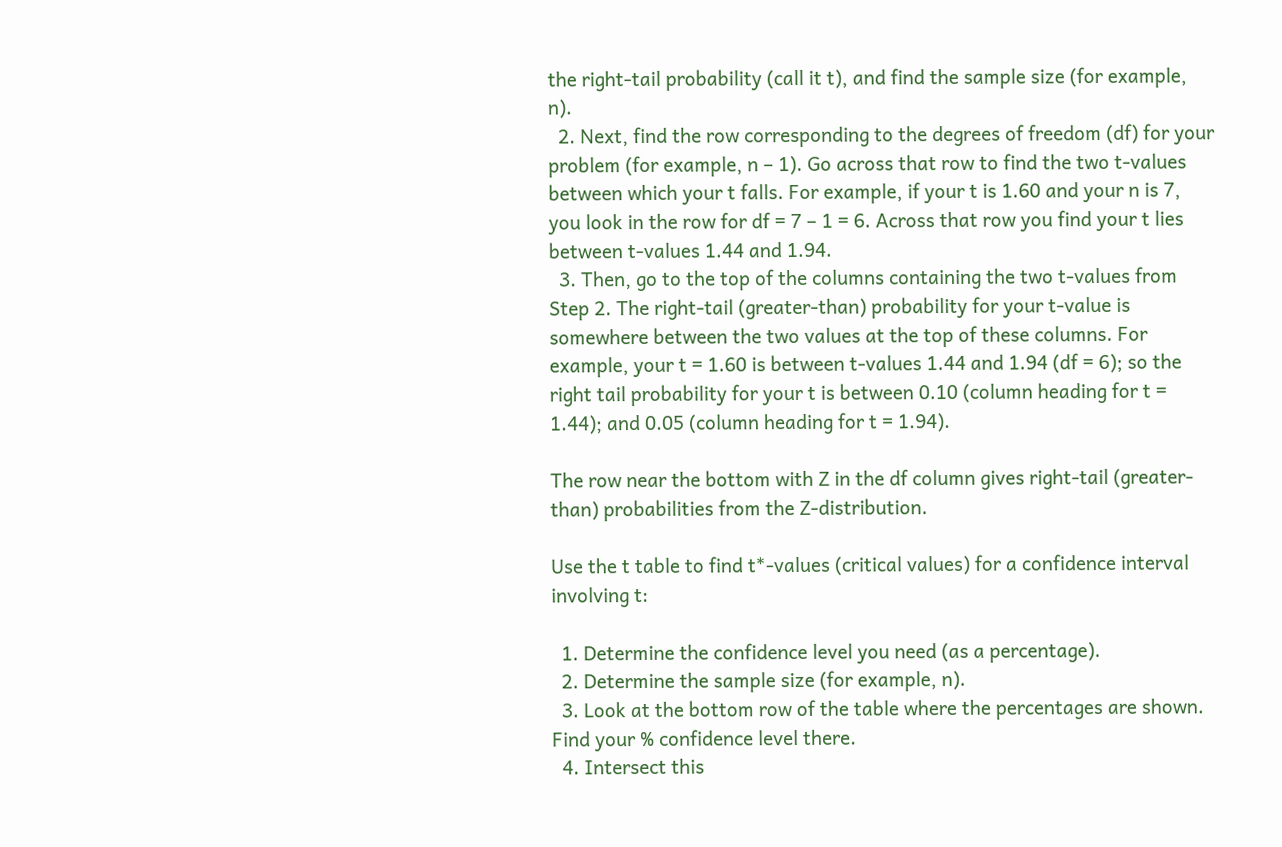the right-tail probability (call it t), and find the sample size (for example, n).
  2. Next, find the row corresponding to the degrees of freedom (df) for your problem (for example, n – 1). Go across that row to find the two t-values between which your t falls. For example, if your t is 1.60 and your n is 7, you look in the row for df = 7 – 1 = 6. Across that row you find your t lies between t-values 1.44 and 1.94.
  3. Then, go to the top of the columns containing the two t-values from Step 2. The right-tail (greater-than) probability for your t-value is somewhere between the two values at the top of these columns. For example, your t = 1.60 is between t-values 1.44 and 1.94 (df = 6); so the right tail probability for your t is between 0.10 (column heading for t = 1.44); and 0.05 (column heading for t = 1.94).

The row near the bottom with Z in the df column gives right-tail (greater-than) probabilities from the Z-distribution.

Use the t table to find t*-values (critical values) for a confidence interval involving t:

  1. Determine the confidence level you need (as a percentage).
  2. Determine the sample size (for example, n).
  3. Look at the bottom row of the table where the percentages are shown. Find your % confidence level there.
  4. Intersect this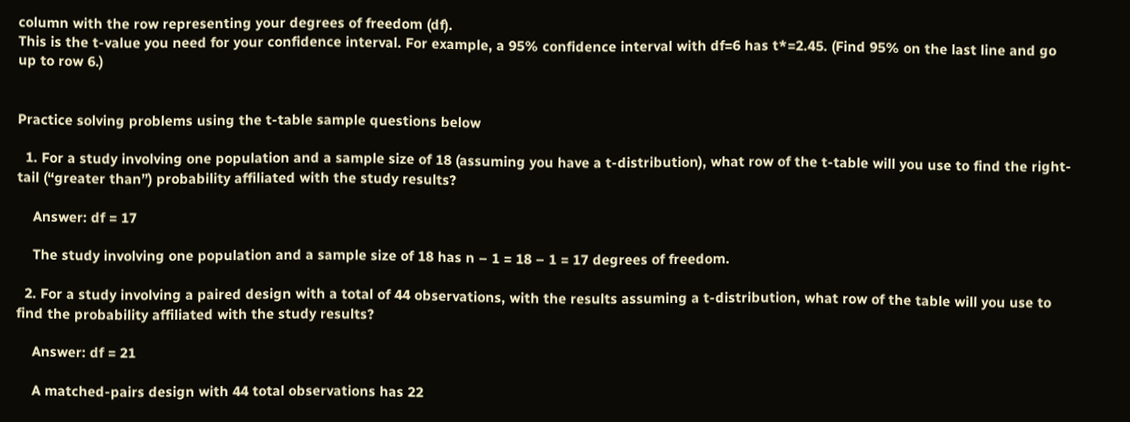column with the row representing your degrees of freedom (df).
This is the t-value you need for your confidence interval. For example, a 95% confidence interval with df=6 has t*=2.45. (Find 95% on the last line and go up to row 6.)


Practice solving problems using the t-table sample questions below

  1. For a study involving one population and a sample size of 18 (assuming you have a t-distribution), what row of the t-table will you use to find the right-tail (“greater than”) probability affiliated with the study results?

    Answer: df = 17

    The study involving one population and a sample size of 18 has n – 1 = 18 – 1 = 17 degrees of freedom.

  2. For a study involving a paired design with a total of 44 observations, with the results assuming a t-distribution, what row of the table will you use to find the probability affiliated with the study results?

    Answer: df = 21

    A matched-pairs design with 44 total observations has 22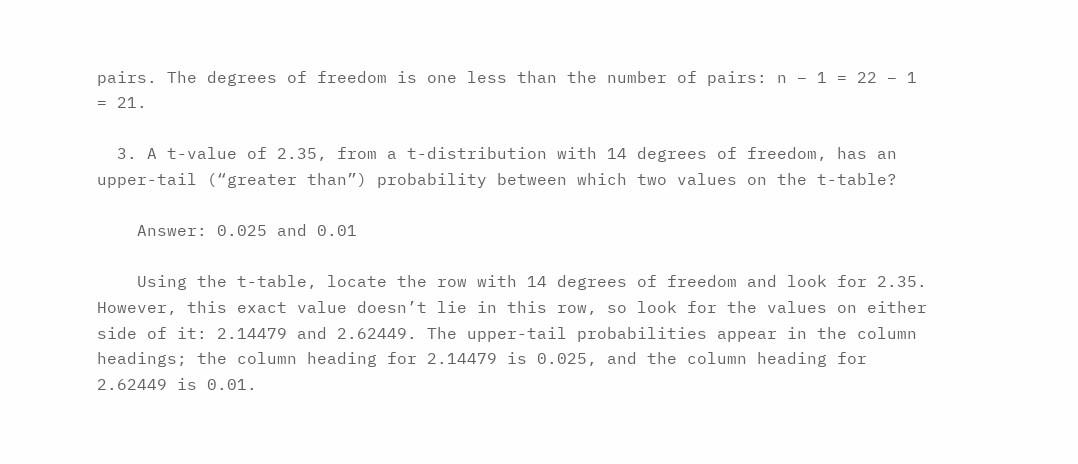pairs. The degrees of freedom is one less than the number of pairs: n – 1 = 22 – 1 = 21.

  3. A t-value of 2.35, from a t-distribution with 14 degrees of freedom, has an upper-tail (“greater than”) probability between which two values on the t-table?

    Answer: 0.025 and 0.01

    Using the t-table, locate the row with 14 degrees of freedom and look for 2.35. However, this exact value doesn’t lie in this row, so look for the values on either side of it: 2.14479 and 2.62449. The upper-tail probabilities appear in the column headings; the column heading for 2.14479 is 0.025, and the column heading for 2.62449 is 0.01.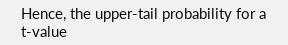Hence, the upper-tail probability for a t-value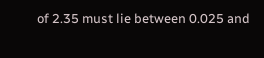of 2.35 must lie between 0.025 and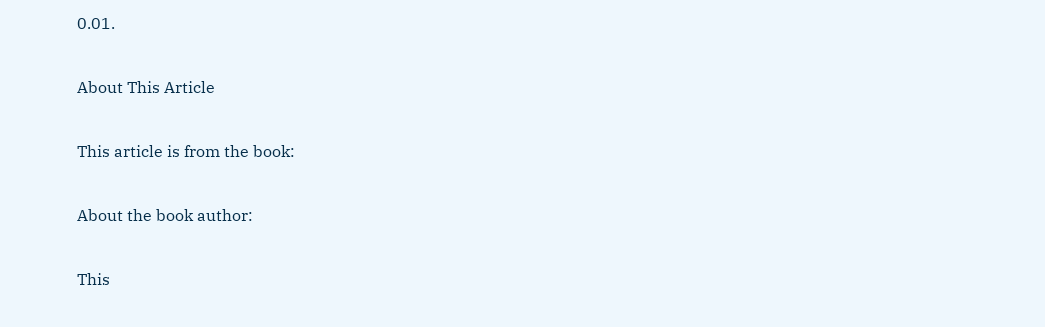0.01.

About This Article

This article is from the book:

About the book author:

This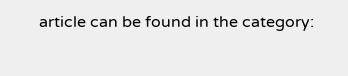article can be found in the category: